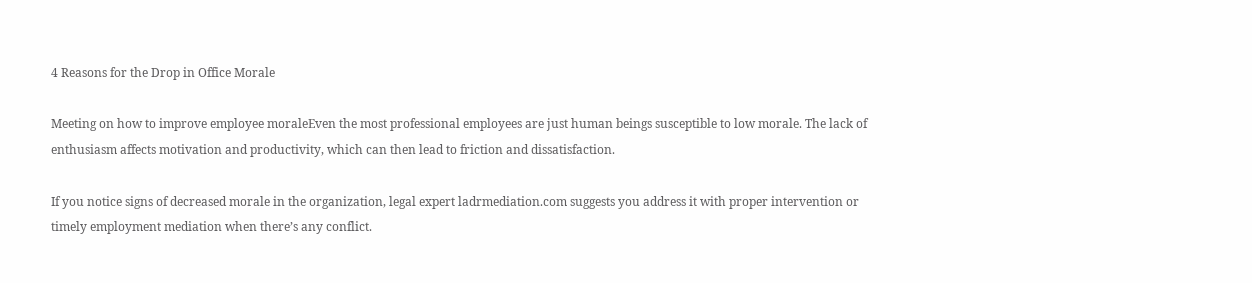4 Reasons for the Drop in Office Morale

Meeting on how to improve employee moraleEven the most professional employees are just human beings susceptible to low morale. The lack of enthusiasm affects motivation and productivity, which can then lead to friction and dissatisfaction.

If you notice signs of decreased morale in the organization, legal expert ladrmediation.com suggests you address it with proper intervention or timely employment mediation when there’s any conflict.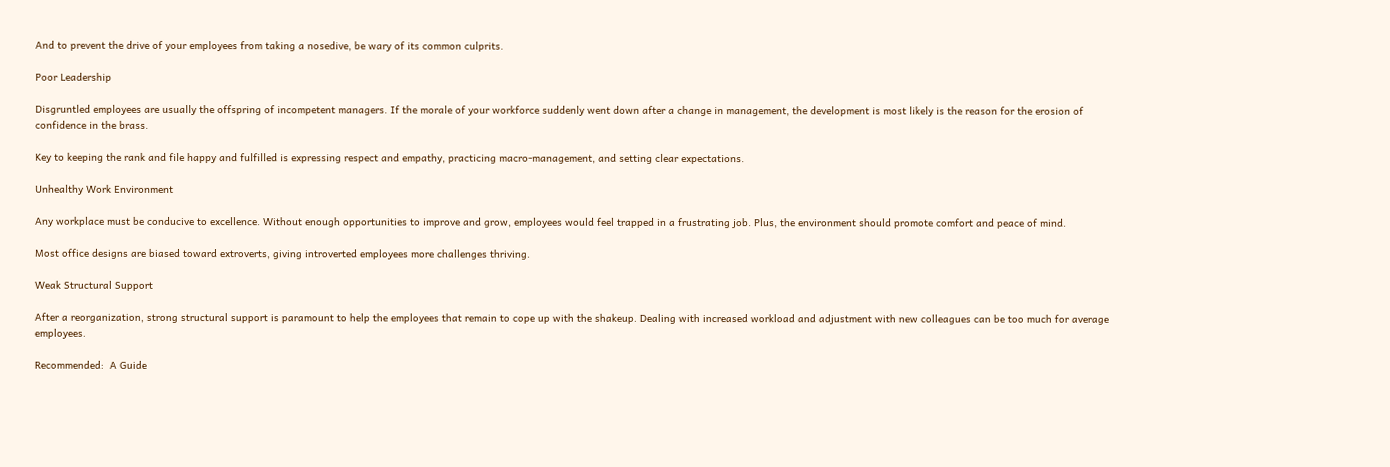And to prevent the drive of your employees from taking a nosedive, be wary of its common culprits.

Poor Leadership

Disgruntled employees are usually the offspring of incompetent managers. If the morale of your workforce suddenly went down after a change in management, the development is most likely is the reason for the erosion of confidence in the brass.

Key to keeping the rank and file happy and fulfilled is expressing respect and empathy, practicing macro-management, and setting clear expectations.

Unhealthy Work Environment

Any workplace must be conducive to excellence. Without enough opportunities to improve and grow, employees would feel trapped in a frustrating job. Plus, the environment should promote comfort and peace of mind.

Most office designs are biased toward extroverts, giving introverted employees more challenges thriving.

Weak Structural Support

After a reorganization, strong structural support is paramount to help the employees that remain to cope up with the shakeup. Dealing with increased workload and adjustment with new colleagues can be too much for average employees.

Recommended:  A Guide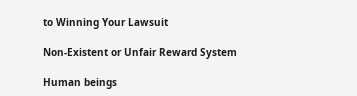to Winning Your Lawsuit

Non-Existent or Unfair Reward System

Human beings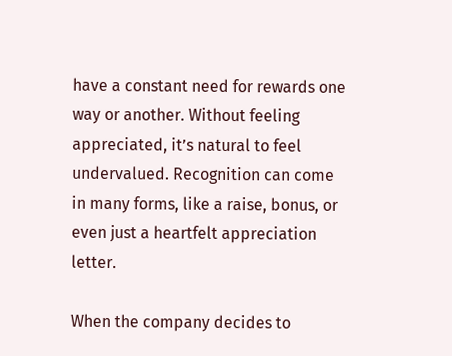have a constant need for rewards one way or another. Without feeling appreciated, it’s natural to feel undervalued. Recognition can come in many forms, like a raise, bonus, or even just a heartfelt appreciation letter.

When the company decides to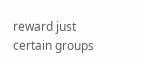reward just certain groups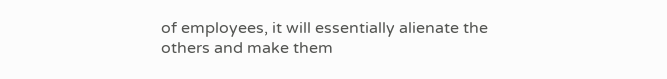of employees, it will essentially alienate the others and make them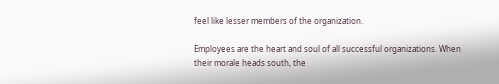feel like lesser members of the organization.

Employees are the heart and soul of all successful organizations. When their morale heads south, the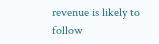revenue is likely to follow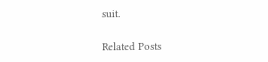suit.

Related Posts